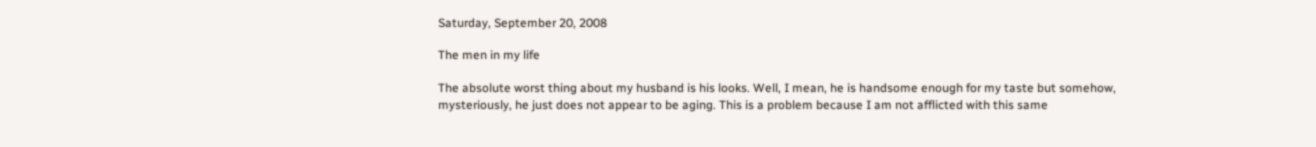Saturday, September 20, 2008

The men in my life

The absolute worst thing about my husband is his looks. Well, I mean, he is handsome enough for my taste but somehow, mysteriously, he just does not appear to be aging. This is a problem because I am not afflicted with this same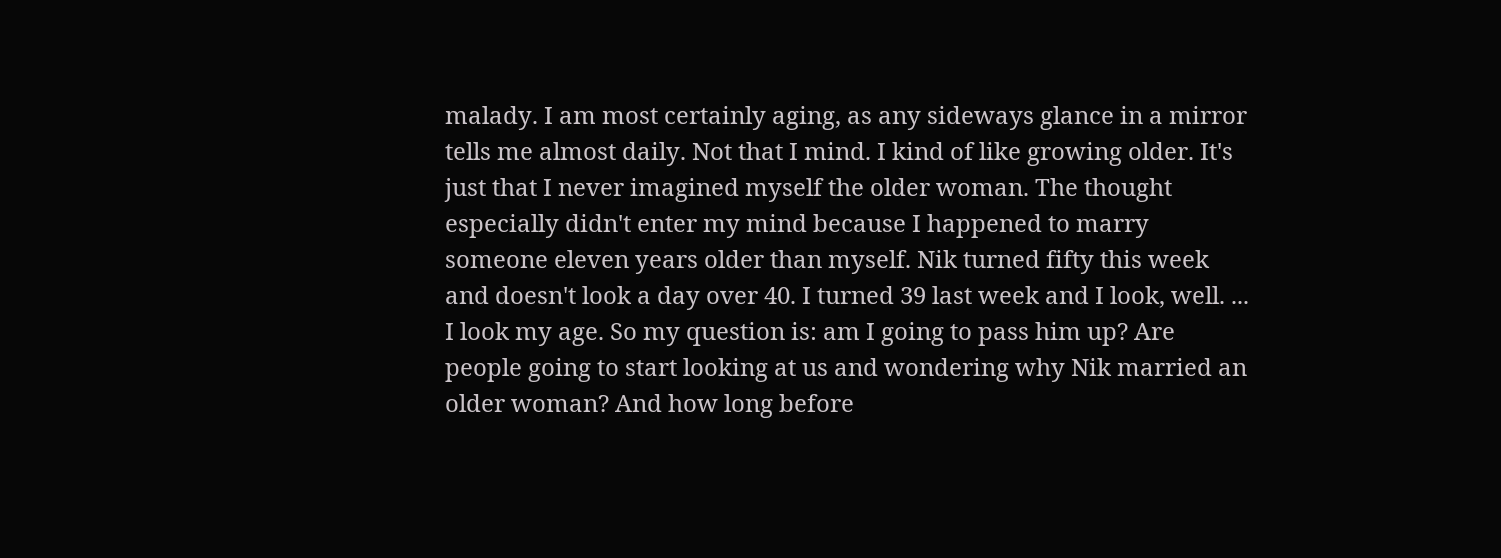malady. I am most certainly aging, as any sideways glance in a mirror tells me almost daily. Not that I mind. I kind of like growing older. It's just that I never imagined myself the older woman. The thought especially didn't enter my mind because I happened to marry someone eleven years older than myself. Nik turned fifty this week and doesn't look a day over 40. I turned 39 last week and I look, well. ... I look my age. So my question is: am I going to pass him up? Are people going to start looking at us and wondering why Nik married an older woman? And how long before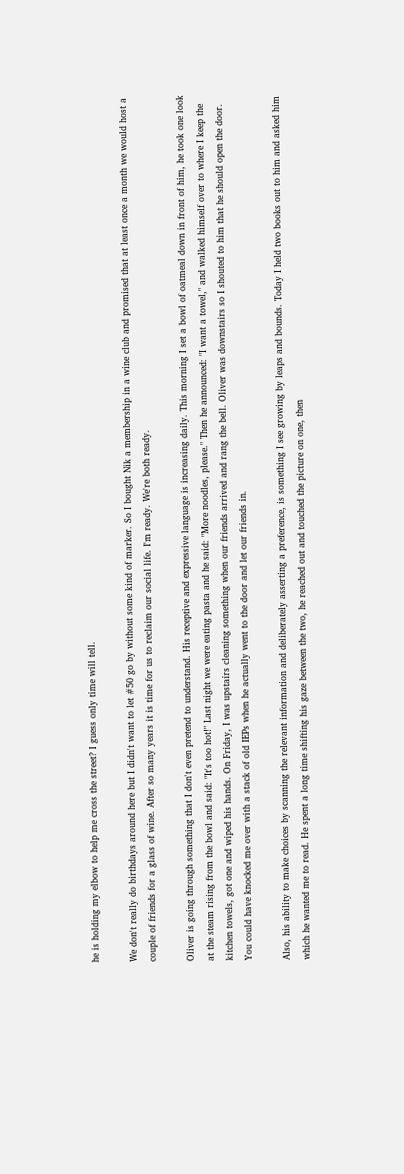he is holding my elbow to help me cross the street? I guess only time will tell.

We don't really do birthdays around here but I didn't want to let #50 go by without some kind of marker. So I bought Nik a membership in a wine club and promised that at least once a month we would host a couple of friends for a glass of wine. After so many years it is time for us to reclaim our social life. I'm ready. We're both ready.

Oliver is going through something that I don't even pretend to understand. His receptive and expressive language is increasing daily. This morning I set a bowl of oatmeal down in front of him, he took one look at the steam rising from the bowl and said: "It's too hot!" Last night we were eating pasta and he said: "More noodles, please." Then he announced: "I want a towel," and walked himself over to where I keep the kitchen towels, got one and wiped his hands. On Friday, I was upstairs cleaning something when our friends arrived and rang the bell. Oliver was downstairs so I shouted to him that he should open the door. You could have knocked me over with a stack of old IEPs when he actually went to the door and let our friends in.

Also, his ability to make choices by scanning the relevant information and deliberately asserting a preference, is something I see growing by leaps and bounds. Today I held two books out to him and asked him which he wanted me to read. He spent a long time shifting his gaze between the two, he reached out and touched the picture on one, then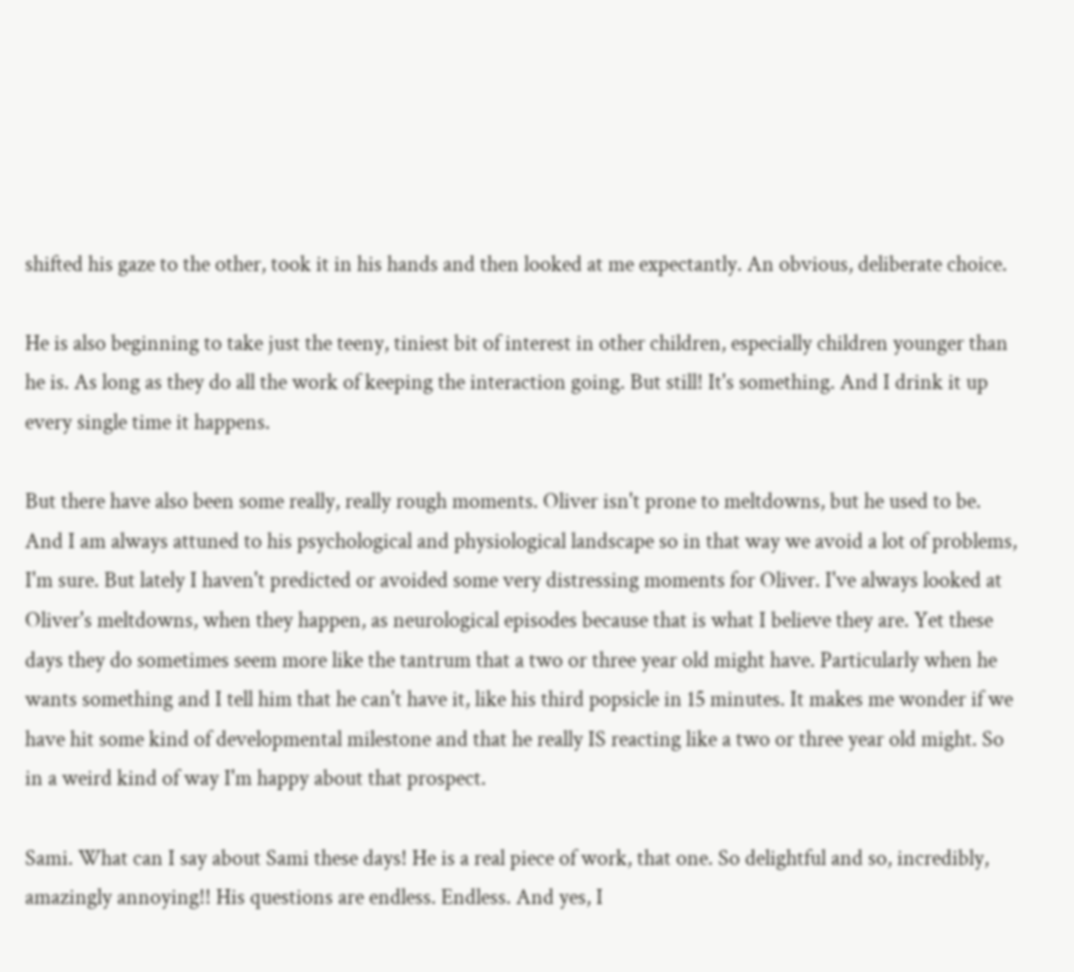shifted his gaze to the other, took it in his hands and then looked at me expectantly. An obvious, deliberate choice.

He is also beginning to take just the teeny, tiniest bit of interest in other children, especially children younger than he is. As long as they do all the work of keeping the interaction going. But still! It's something. And I drink it up every single time it happens.

But there have also been some really, really rough moments. Oliver isn't prone to meltdowns, but he used to be. And I am always attuned to his psychological and physiological landscape so in that way we avoid a lot of problems, I'm sure. But lately I haven't predicted or avoided some very distressing moments for Oliver. I've always looked at Oliver's meltdowns, when they happen, as neurological episodes because that is what I believe they are. Yet these days they do sometimes seem more like the tantrum that a two or three year old might have. Particularly when he wants something and I tell him that he can't have it, like his third popsicle in 15 minutes. It makes me wonder if we have hit some kind of developmental milestone and that he really IS reacting like a two or three year old might. So in a weird kind of way I'm happy about that prospect.

Sami. What can I say about Sami these days! He is a real piece of work, that one. So delightful and so, incredibly, amazingly annoying!! His questions are endless. Endless. And yes, I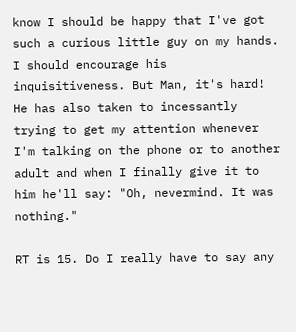know I should be happy that I've got such a curious little guy on my hands. I should encourage his inquisitiveness. But Man, it's hard! He has also taken to incessantly trying to get my attention whenever I'm talking on the phone or to another adult and when I finally give it to him he'll say: "Oh, nevermind. It was nothing."

RT is 15. Do I really have to say any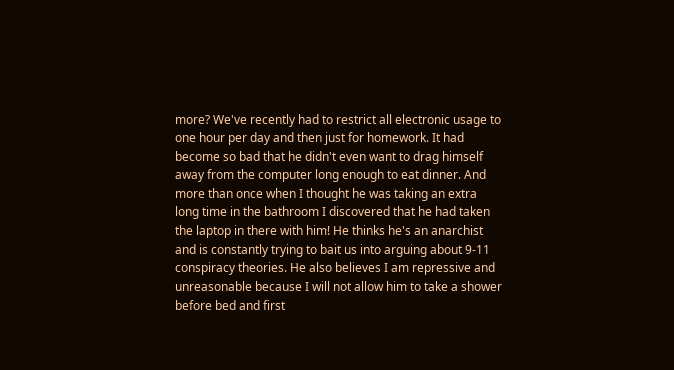more? We've recently had to restrict all electronic usage to one hour per day and then just for homework. It had become so bad that he didn't even want to drag himself away from the computer long enough to eat dinner. And more than once when I thought he was taking an extra long time in the bathroom I discovered that he had taken the laptop in there with him! He thinks he's an anarchist and is constantly trying to bait us into arguing about 9-11 conspiracy theories. He also believes I am repressive and unreasonable because I will not allow him to take a shower before bed and first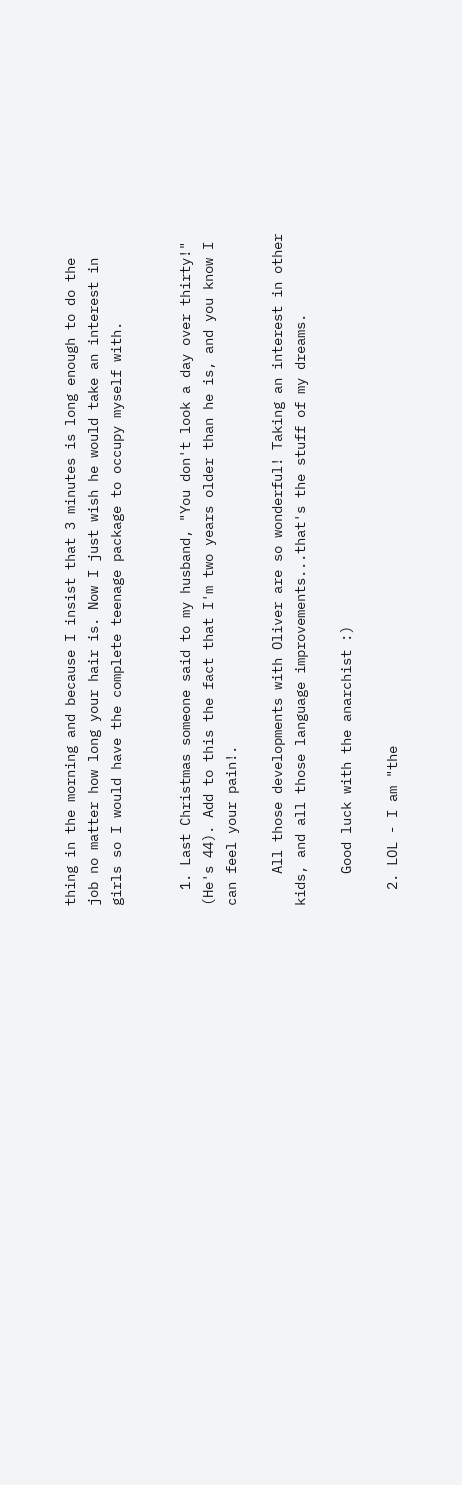thing in the morning and because I insist that 3 minutes is long enough to do the job no matter how long your hair is. Now I just wish he would take an interest in girls so I would have the complete teenage package to occupy myself with.


  1. Last Christmas someone said to my husband, "You don't look a day over thirty!" (He's 44). Add to this the fact that I'm two years older than he is, and you know I can feel your pain!.

    All those developments with Oliver are so wonderful! Taking an interest in other kids, and all those language improvements...that's the stuff of my dreams.

    Good luck with the anarchist :)

  2. LOL - I am "the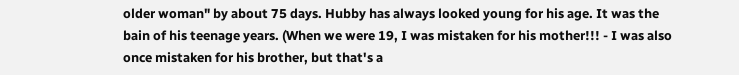older woman" by about 75 days. Hubby has always looked young for his age. It was the bain of his teenage years. (When we were 19, I was mistaken for his mother!!! - I was also once mistaken for his brother, but that's a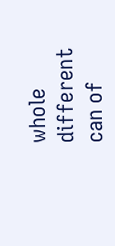whole different can of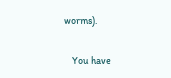worms).

    You have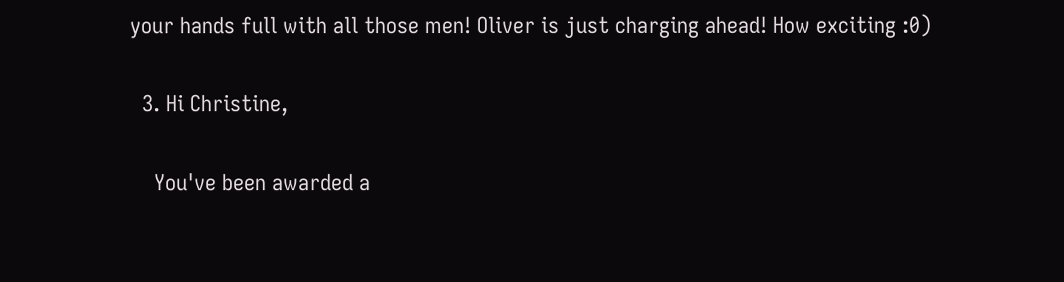your hands full with all those men! Oliver is just charging ahead! How exciting :0)

  3. Hi Christine,

    You've been awarded a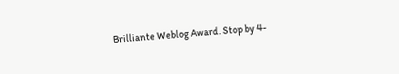Brilliante Weblog Award. Stop by 4-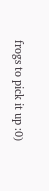frogs to pick it up :0)